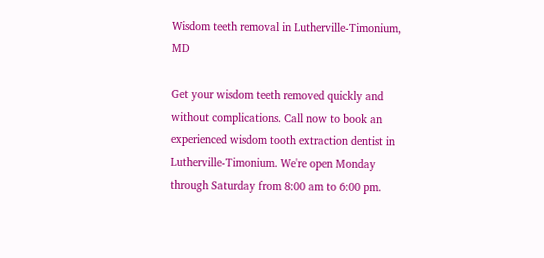Wisdom teeth removal in Lutherville-Timonium, MD

Get your wisdom teeth removed quickly and without complications. Call now to book an experienced wisdom tooth extraction dentist in Lutherville-Timonium. We're open Monday through Saturday from 8:00 am to 6:00 pm.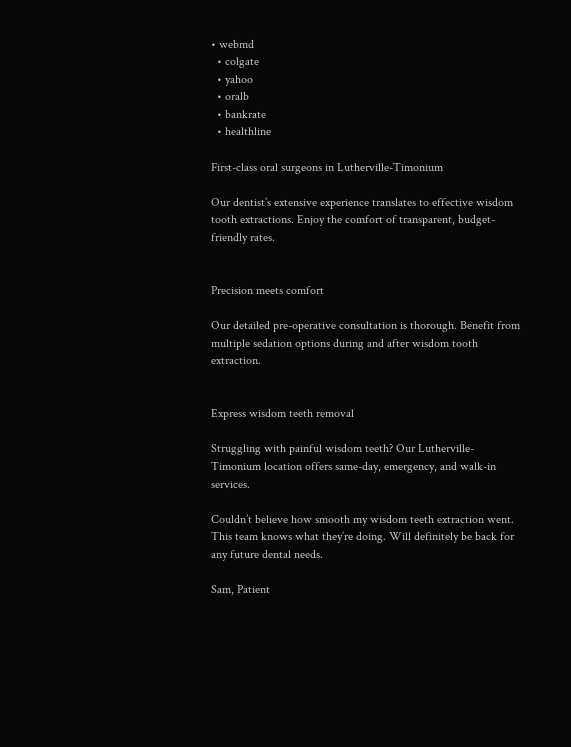• webmd
  • colgate
  • yahoo
  • oralb
  • bankrate
  • healthline

First-class oral surgeons in Lutherville-Timonium

Our dentist’s extensive experience translates to effective wisdom tooth extractions. Enjoy the comfort of transparent, budget-friendly rates.


Precision meets comfort

Our detailed pre-operative consultation is thorough. Benefit from multiple sedation options during and after wisdom tooth extraction.


Express wisdom teeth removal

Struggling with painful wisdom teeth? Our Lutherville-Timonium location offers same-day, emergency, and walk-in services.

Couldn’t believe how smooth my wisdom teeth extraction went. This team knows what they’re doing. Will definitely be back for any future dental needs.

Sam, Patient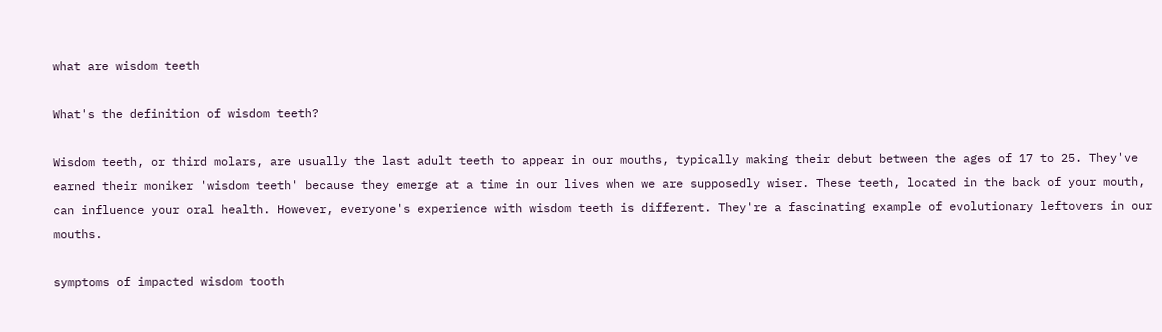what are wisdom teeth

What's the definition of wisdom teeth?

Wisdom teeth, or third molars, are usually the last adult teeth to appear in our mouths, typically making their debut between the ages of 17 to 25. They've earned their moniker 'wisdom teeth' because they emerge at a time in our lives when we are supposedly wiser. These teeth, located in the back of your mouth, can influence your oral health. However, everyone's experience with wisdom teeth is different. They're a fascinating example of evolutionary leftovers in our mouths.

symptoms of impacted wisdom tooth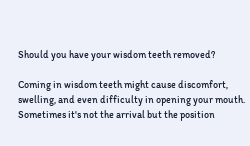Should you have your wisdom teeth removed?

Coming in wisdom teeth might cause discomfort, swelling, and even difficulty in opening your mouth. Sometimes it's not the arrival but the position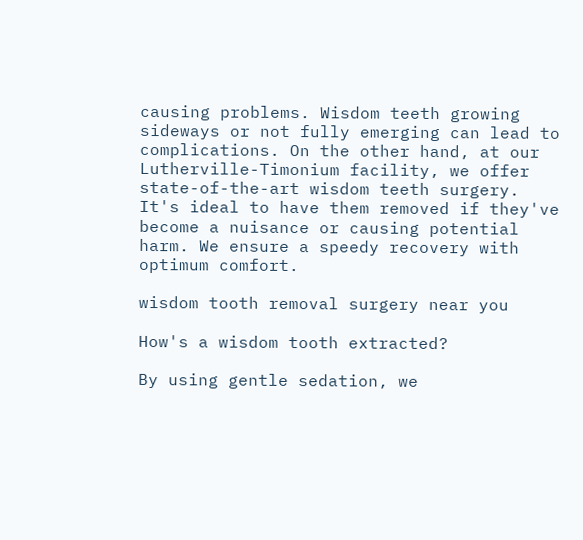causing problems. Wisdom teeth growing sideways or not fully emerging can lead to complications. On the other hand, at our Lutherville-Timonium facility, we offer state-of-the-art wisdom teeth surgery. It's ideal to have them removed if they've become a nuisance or causing potential harm. We ensure a speedy recovery with optimum comfort.

wisdom tooth removal surgery near you

How's a wisdom tooth extracted?

By using gentle sedation, we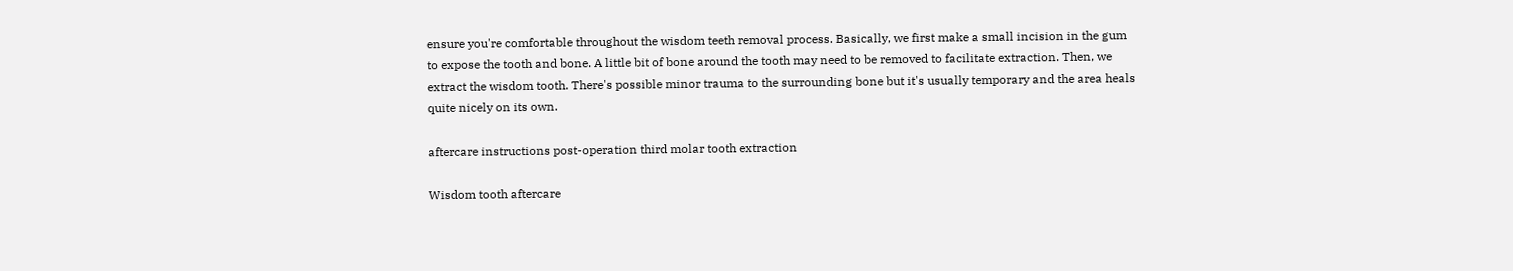ensure you're comfortable throughout the wisdom teeth removal process. Basically, we first make a small incision in the gum to expose the tooth and bone. A little bit of bone around the tooth may need to be removed to facilitate extraction. Then, we extract the wisdom tooth. There's possible minor trauma to the surrounding bone but it's usually temporary and the area heals quite nicely on its own.

aftercare instructions post-operation third molar tooth extraction

Wisdom tooth aftercare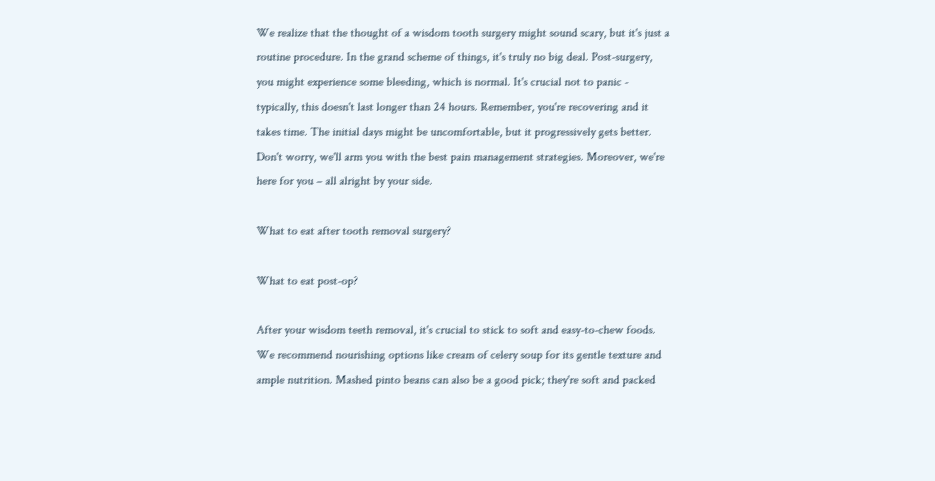We realize that the thought of a wisdom tooth surgery might sound scary, but it's just a routine procedure. In the grand scheme of things, it's truly no big deal. Post-surgery, you might experience some bleeding, which is normal. It's crucial not to panic - typically, this doesn't last longer than 24 hours. Remember, you're recovering and it takes time. The initial days might be uncomfortable, but it progressively gets better. Don't worry, we'll arm you with the best pain management strategies. Moreover, we're here for you – all alright by your side.

What to eat after tooth removal surgery?

What to eat post-op?

After your wisdom teeth removal, it's crucial to stick to soft and easy-to-chew foods. We recommend nourishing options like cream of celery soup for its gentle texture and ample nutrition. Mashed pinto beans can also be a good pick; they're soft and packed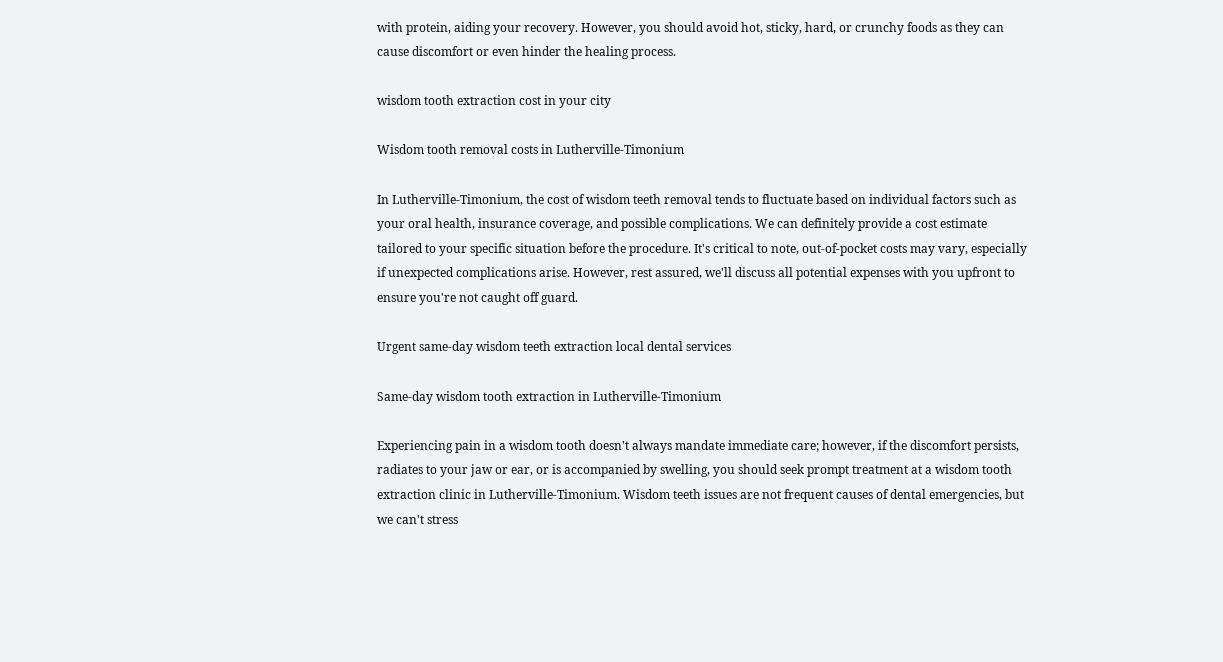with protein, aiding your recovery. However, you should avoid hot, sticky, hard, or crunchy foods as they can cause discomfort or even hinder the healing process.

wisdom tooth extraction cost in your city

Wisdom tooth removal costs in Lutherville-Timonium

In Lutherville-Timonium, the cost of wisdom teeth removal tends to fluctuate based on individual factors such as your oral health, insurance coverage, and possible complications. We can definitely provide a cost estimate tailored to your specific situation before the procedure. It's critical to note, out-of-pocket costs may vary, especially if unexpected complications arise. However, rest assured, we'll discuss all potential expenses with you upfront to ensure you're not caught off guard.

Urgent same-day wisdom teeth extraction local dental services

Same-day wisdom tooth extraction in Lutherville-Timonium

Experiencing pain in a wisdom tooth doesn't always mandate immediate care; however, if the discomfort persists, radiates to your jaw or ear, or is accompanied by swelling, you should seek prompt treatment at a wisdom tooth extraction clinic in Lutherville-Timonium. Wisdom teeth issues are not frequent causes of dental emergencies, but we can't stress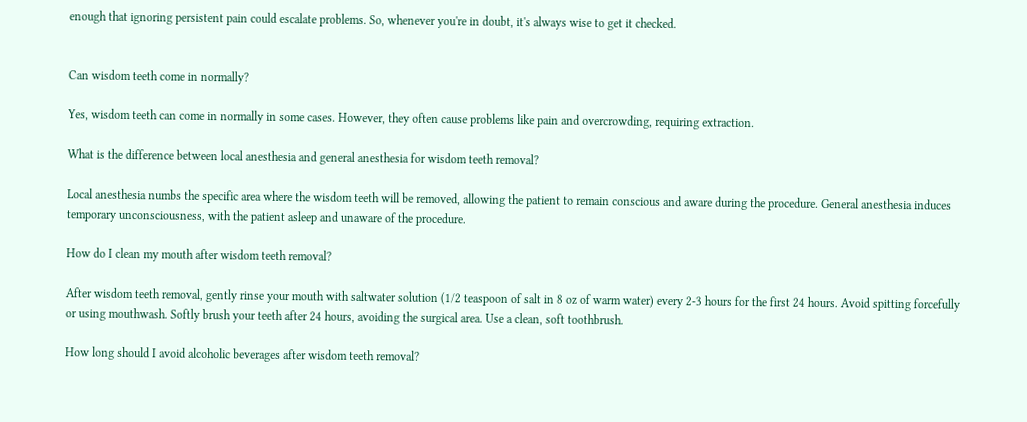enough that ignoring persistent pain could escalate problems. So, whenever you're in doubt, it's always wise to get it checked.


Can wisdom teeth come in normally?

Yes, wisdom teeth can come in normally in some cases. However, they often cause problems like pain and overcrowding, requiring extraction.

What is the difference between local anesthesia and general anesthesia for wisdom teeth removal?

Local anesthesia numbs the specific area where the wisdom teeth will be removed, allowing the patient to remain conscious and aware during the procedure. General anesthesia induces temporary unconsciousness, with the patient asleep and unaware of the procedure.

How do I clean my mouth after wisdom teeth removal?

After wisdom teeth removal, gently rinse your mouth with saltwater solution (1/2 teaspoon of salt in 8 oz of warm water) every 2-3 hours for the first 24 hours. Avoid spitting forcefully or using mouthwash. Softly brush your teeth after 24 hours, avoiding the surgical area. Use a clean, soft toothbrush.

How long should I avoid alcoholic beverages after wisdom teeth removal?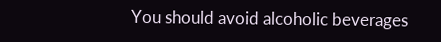You should avoid alcoholic beverages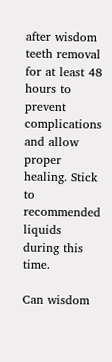after wisdom teeth removal for at least 48 hours to prevent complications and allow proper healing. Stick to recommended liquids during this time.

Can wisdom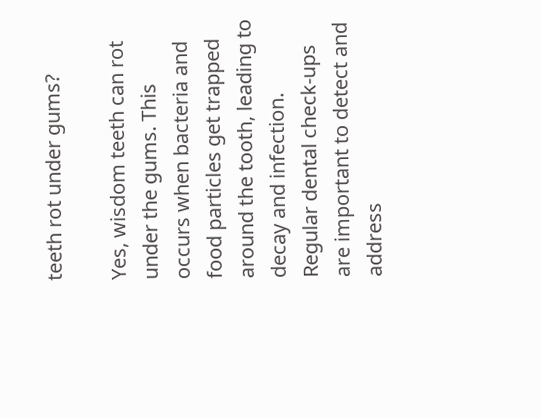teeth rot under gums?

Yes, wisdom teeth can rot under the gums. This occurs when bacteria and food particles get trapped around the tooth, leading to decay and infection. Regular dental check-ups are important to detect and address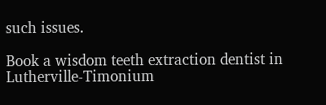such issues.

Book a wisdom teeth extraction dentist in Lutherville-Timonium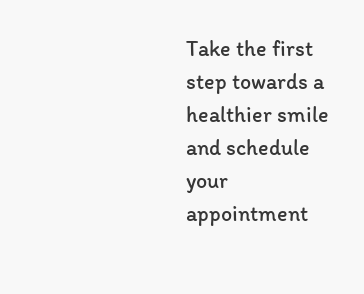Take the first step towards a healthier smile and schedule your appointment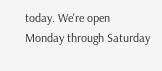today. We're open Monday through Saturday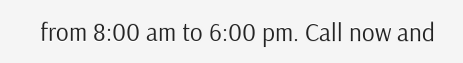from 8:00 am to 6:00 pm. Call now and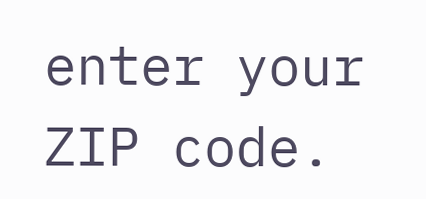enter your ZIP code.